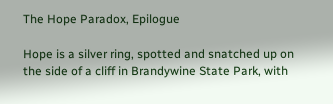The Hope Paradox, Epilogue

Hope is a silver ring, spotted and snatched up on the side of a cliff in Brandywine State Park, with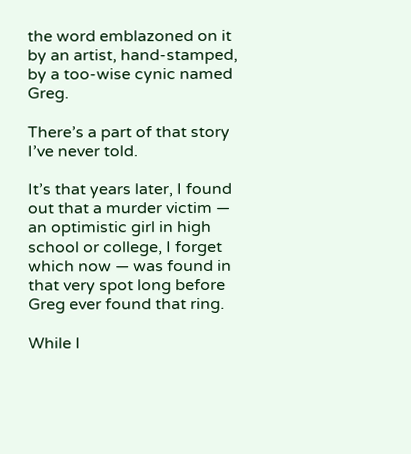the word emblazoned on it by an artist, hand-stamped, by a too-wise cynic named Greg.

There’s a part of that story I’ve never told.

It’s that years later, I found out that a murder victim — an optimistic girl in high school or college, I forget which now — was found in that very spot long before Greg ever found that ring.

While I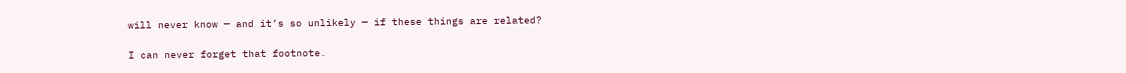will never know — and it’s so unlikely — if these things are related?

I can never forget that footnote.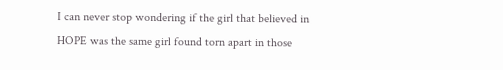I can never stop wondering if the girl that believed in HOPE was the same girl found torn apart in those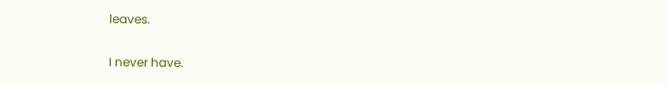leaves.

I never have.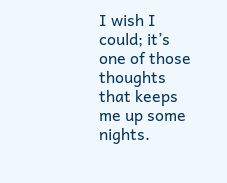I wish I could; it’s one of those thoughts that keeps me up some nights.